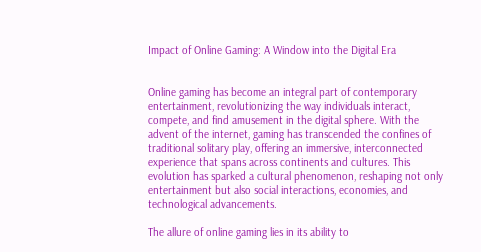Impact of Online Gaming: A Window into the Digital Era


Online gaming has become an integral part of contemporary entertainment, revolutionizing the way individuals interact, compete, and find amusement in the digital sphere. With the advent of the internet, gaming has transcended the confines of traditional solitary play, offering an immersive, interconnected experience that spans across continents and cultures. This evolution has sparked a cultural phenomenon, reshaping not only entertainment but also social interactions, economies, and technological advancements.

The allure of online gaming lies in its ability to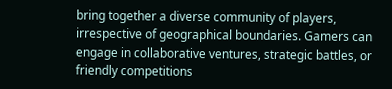bring together a diverse community of players, irrespective of geographical boundaries. Gamers can engage in collaborative ventures, strategic battles, or friendly competitions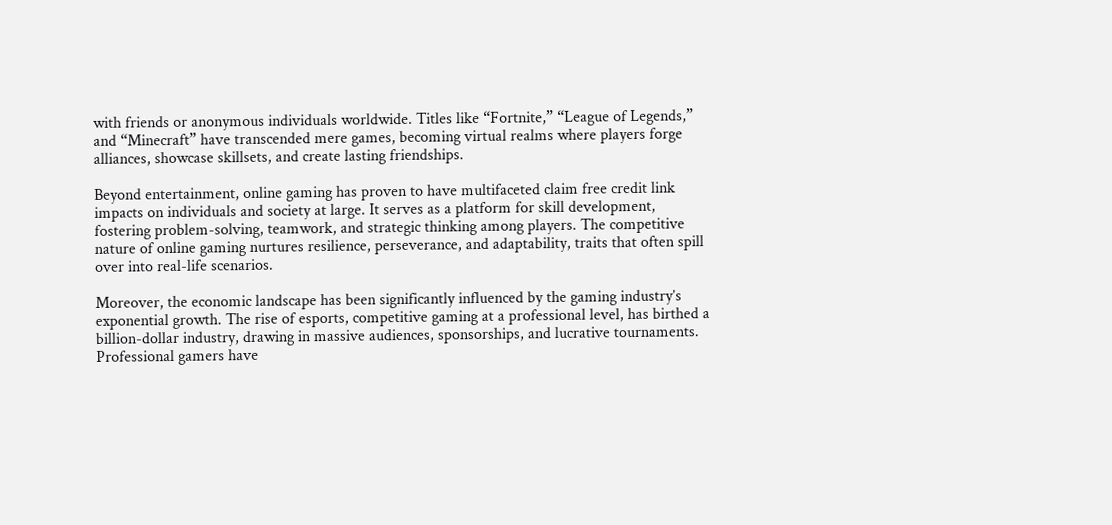with friends or anonymous individuals worldwide. Titles like “Fortnite,” “League of Legends,” and “Minecraft” have transcended mere games, becoming virtual realms where players forge alliances, showcase skillsets, and create lasting friendships.

Beyond entertainment, online gaming has proven to have multifaceted claim free credit link impacts on individuals and society at large. It serves as a platform for skill development, fostering problem-solving, teamwork, and strategic thinking among players. The competitive nature of online gaming nurtures resilience, perseverance, and adaptability, traits that often spill over into real-life scenarios.

Moreover, the economic landscape has been significantly influenced by the gaming industry’s exponential growth. The rise of esports, competitive gaming at a professional level, has birthed a billion-dollar industry, drawing in massive audiences, sponsorships, and lucrative tournaments. Professional gamers have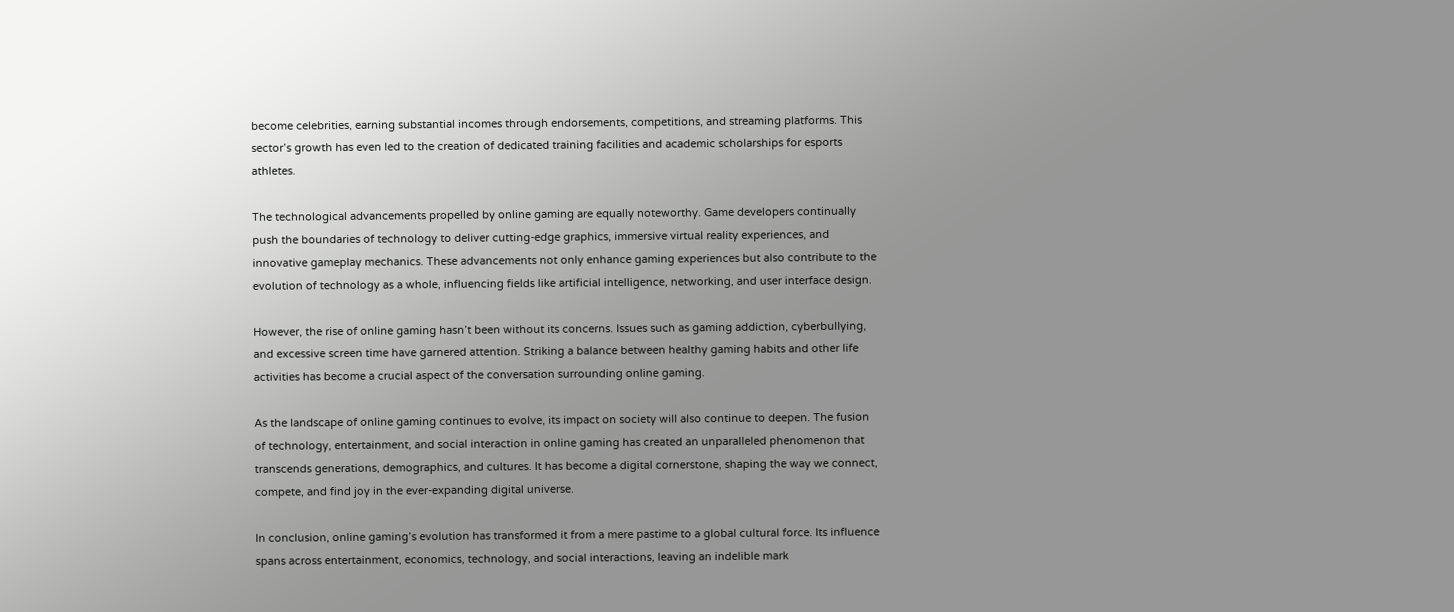become celebrities, earning substantial incomes through endorsements, competitions, and streaming platforms. This sector’s growth has even led to the creation of dedicated training facilities and academic scholarships for esports athletes.

The technological advancements propelled by online gaming are equally noteworthy. Game developers continually push the boundaries of technology to deliver cutting-edge graphics, immersive virtual reality experiences, and innovative gameplay mechanics. These advancements not only enhance gaming experiences but also contribute to the evolution of technology as a whole, influencing fields like artificial intelligence, networking, and user interface design.

However, the rise of online gaming hasn’t been without its concerns. Issues such as gaming addiction, cyberbullying, and excessive screen time have garnered attention. Striking a balance between healthy gaming habits and other life activities has become a crucial aspect of the conversation surrounding online gaming.

As the landscape of online gaming continues to evolve, its impact on society will also continue to deepen. The fusion of technology, entertainment, and social interaction in online gaming has created an unparalleled phenomenon that transcends generations, demographics, and cultures. It has become a digital cornerstone, shaping the way we connect, compete, and find joy in the ever-expanding digital universe.

In conclusion, online gaming’s evolution has transformed it from a mere pastime to a global cultural force. Its influence spans across entertainment, economics, technology, and social interactions, leaving an indelible mark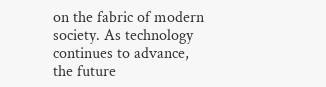on the fabric of modern society. As technology continues to advance, the future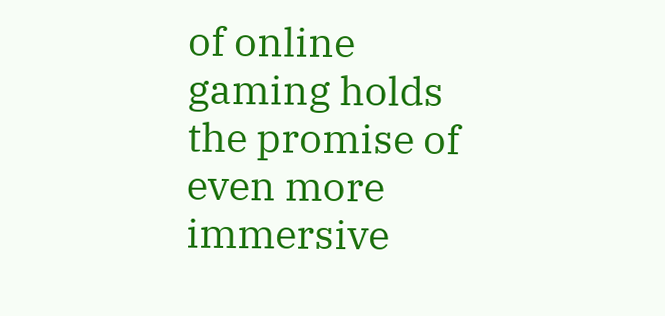of online gaming holds the promise of even more immersive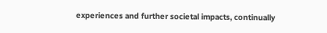experiences and further societal impacts, continually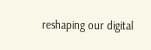reshaping our digital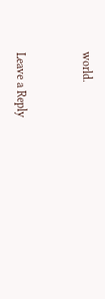world.


Leave a Reply